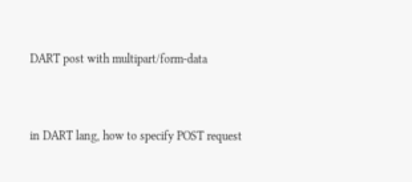DART post with multipart/form-data


in DART lang, how to specify POST request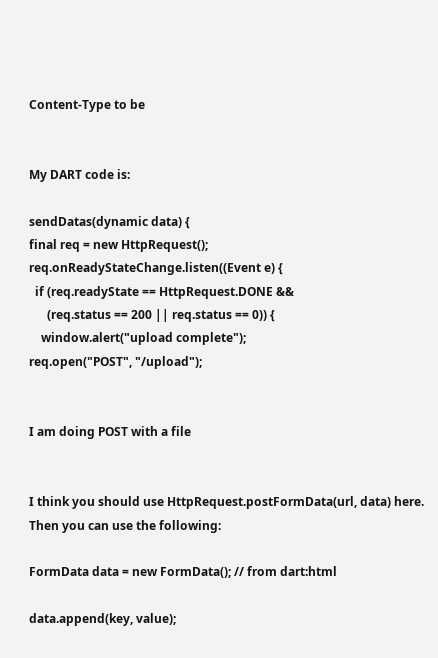Content-Type to be


My DART code is:

sendDatas(dynamic data) {
final req = new HttpRequest();
req.onReadyStateChange.listen((Event e) {
  if (req.readyState == HttpRequest.DONE &&
      (req.status == 200 || req.status == 0)) {
    window.alert("upload complete");
req.open("POST", "/upload");


I am doing POST with a file


I think you should use HttpRequest.postFormData(url, data) here. Then you can use the following:

FormData data = new FormData(); // from dart:html

data.append(key, value);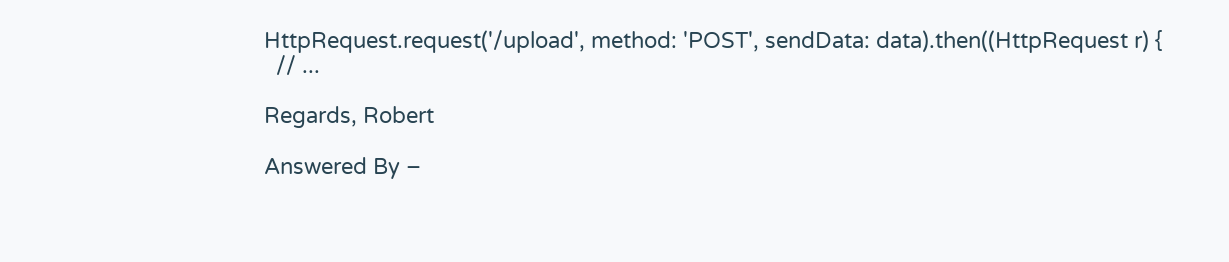HttpRequest.request('/upload', method: 'POST', sendData: data).then((HttpRequest r) {
  // ...

Regards, Robert

Answered By –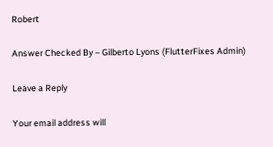Robert

Answer Checked By – Gilberto Lyons (FlutterFixes Admin)

Leave a Reply

Your email address will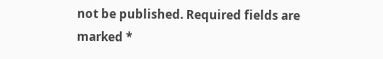not be published. Required fields are marked *